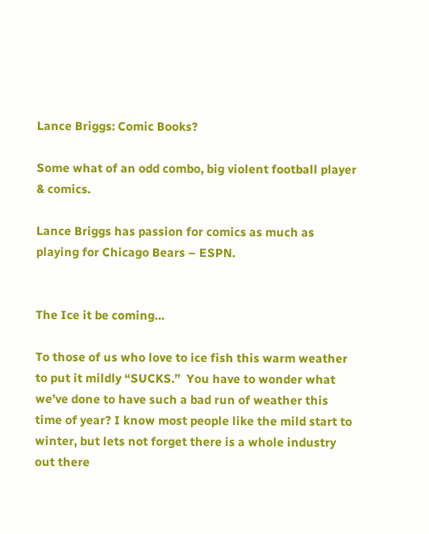Lance Briggs: Comic Books?

Some what of an odd combo, big violent football player & comics.

Lance Briggs has passion for comics as much as playing for Chicago Bears – ESPN.


The Ice it be coming…

To those of us who love to ice fish this warm weather to put it mildly “SUCKS.”  You have to wonder what we’ve done to have such a bad run of weather this time of year? I know most people like the mild start to winter, but lets not forget there is a whole industry out there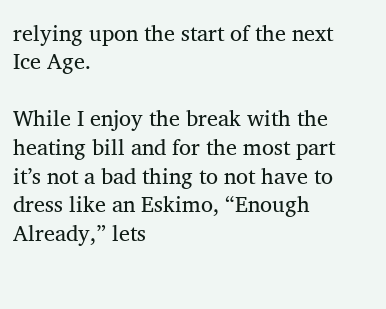relying upon the start of the next Ice Age.

While I enjoy the break with the heating bill and for the most part it’s not a bad thing to not have to dress like an Eskimo, “Enough Already,” lets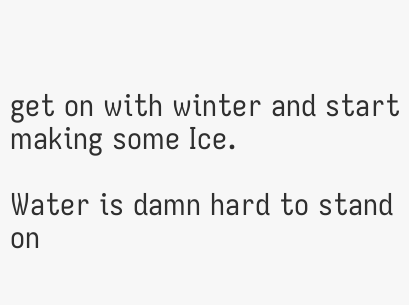get on with winter and start making some Ice.

Water is damn hard to stand on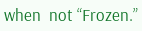when  not “Frozen.”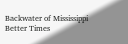Backwater of Mississippi
Better Times